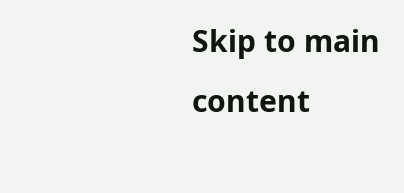Skip to main content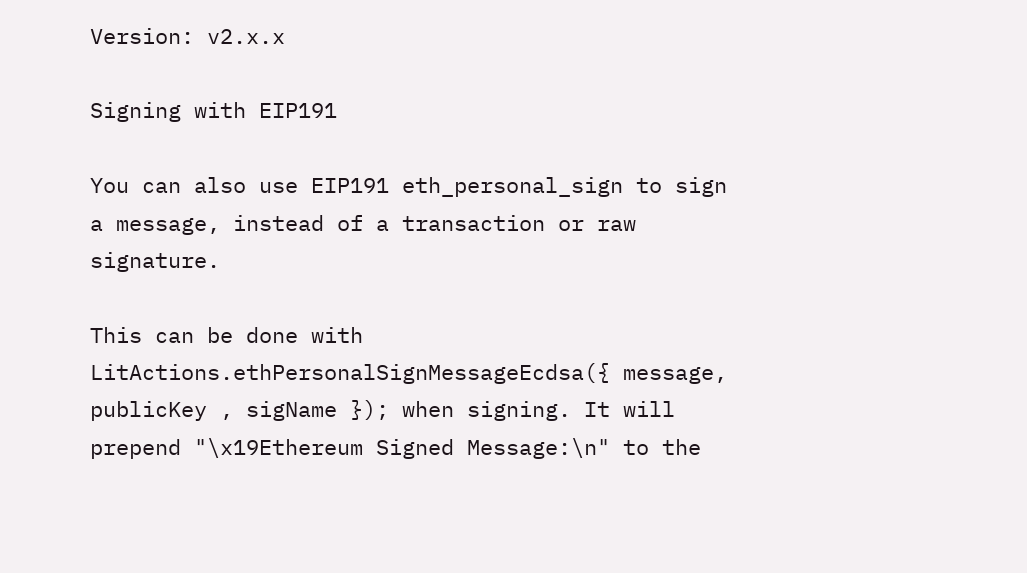Version: v2.x.x

Signing with EIP191

You can also use EIP191 eth_personal_sign to sign a message, instead of a transaction or raw signature.

This can be done with LitActions.ethPersonalSignMessageEcdsa({ message, publicKey , sigName }); when signing. It will prepend "\x19Ethereum Signed Message:\n" to the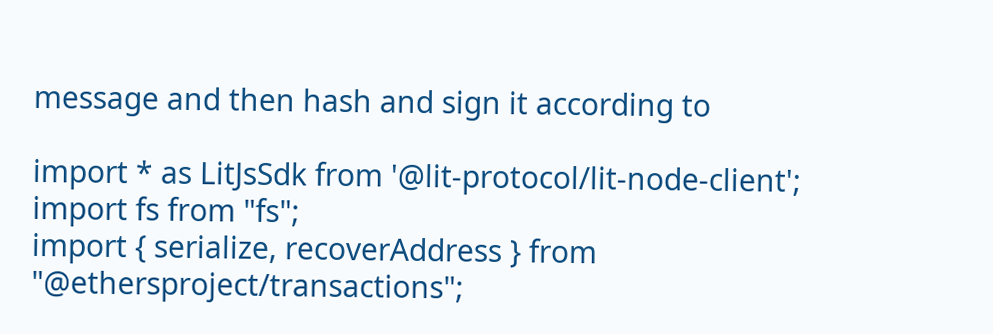message and then hash and sign it according to

import * as LitJsSdk from '@lit-protocol/lit-node-client';
import fs from "fs";
import { serialize, recoverAddress } from "@ethersproject/transactions";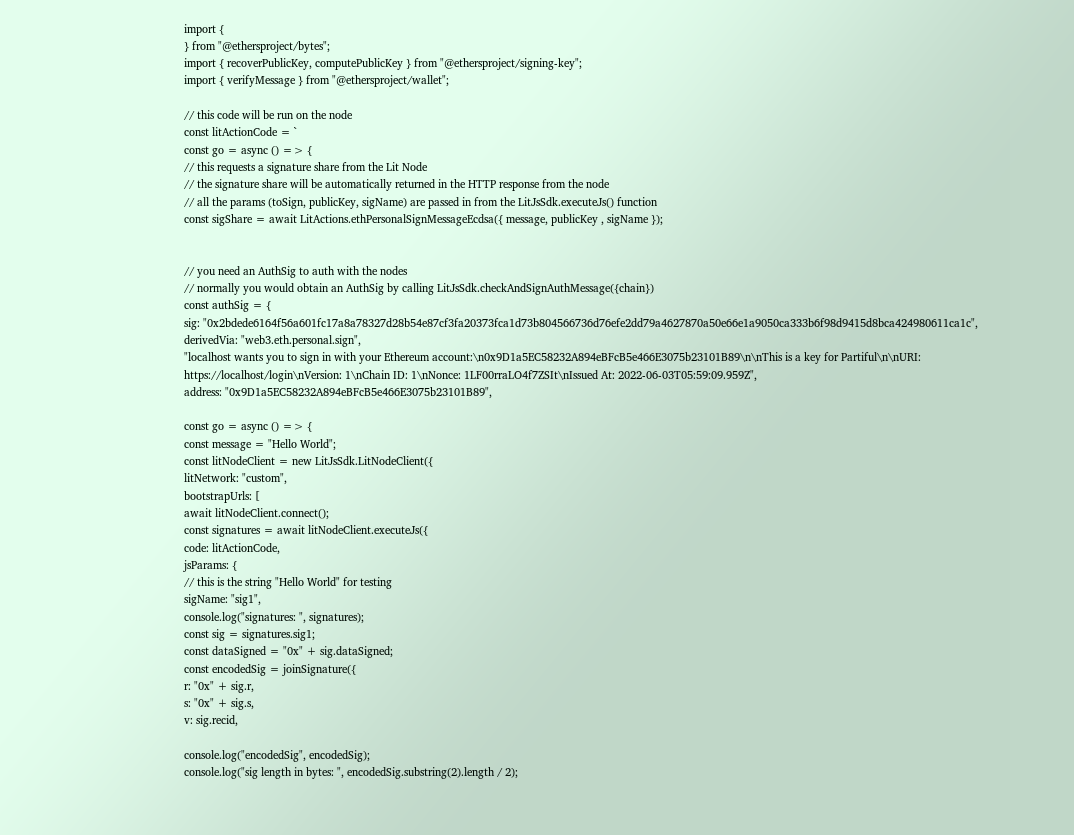import {
} from "@ethersproject/bytes";
import { recoverPublicKey, computePublicKey } from "@ethersproject/signing-key";
import { verifyMessage } from "@ethersproject/wallet";

// this code will be run on the node
const litActionCode = `
const go = async () => {
// this requests a signature share from the Lit Node
// the signature share will be automatically returned in the HTTP response from the node
// all the params (toSign, publicKey, sigName) are passed in from the LitJsSdk.executeJs() function
const sigShare = await LitActions.ethPersonalSignMessageEcdsa({ message, publicKey , sigName });


// you need an AuthSig to auth with the nodes
// normally you would obtain an AuthSig by calling LitJsSdk.checkAndSignAuthMessage({chain})
const authSig = {
sig: "0x2bdede6164f56a601fc17a8a78327d28b54e87cf3fa20373fca1d73b804566736d76efe2dd79a4627870a50e66e1a9050ca333b6f98d9415d8bca424980611ca1c",
derivedVia: "web3.eth.personal.sign",
"localhost wants you to sign in with your Ethereum account:\n0x9D1a5EC58232A894eBFcB5e466E3075b23101B89\n\nThis is a key for Partiful\n\nURI: https://localhost/login\nVersion: 1\nChain ID: 1\nNonce: 1LF00rraLO4f7ZSIt\nIssued At: 2022-06-03T05:59:09.959Z",
address: "0x9D1a5EC58232A894eBFcB5e466E3075b23101B89",

const go = async () => {
const message = "Hello World";
const litNodeClient = new LitJsSdk.LitNodeClient({
litNetwork: "custom",
bootstrapUrls: [
await litNodeClient.connect();
const signatures = await litNodeClient.executeJs({
code: litActionCode,
jsParams: {
// this is the string "Hello World" for testing
sigName: "sig1",
console.log("signatures: ", signatures);
const sig = signatures.sig1;
const dataSigned = "0x" + sig.dataSigned;
const encodedSig = joinSignature({
r: "0x" + sig.r,
s: "0x" + sig.s,
v: sig.recid,

console.log("encodedSig", encodedSig);
console.log("sig length in bytes: ", encodedSig.substring(2).length / 2);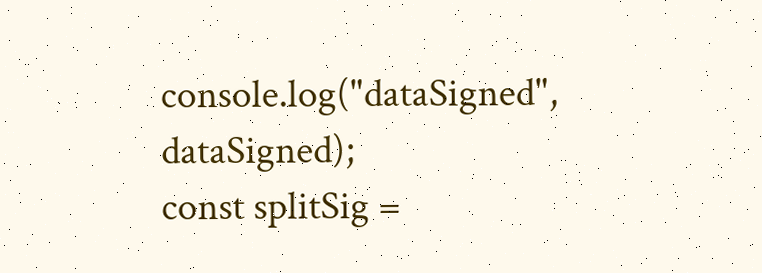console.log("dataSigned", dataSigned);
const splitSig =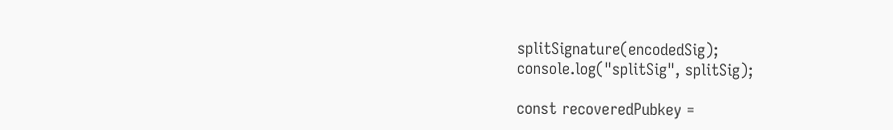splitSignature(encodedSig);
console.log("splitSig", splitSig);

const recoveredPubkey =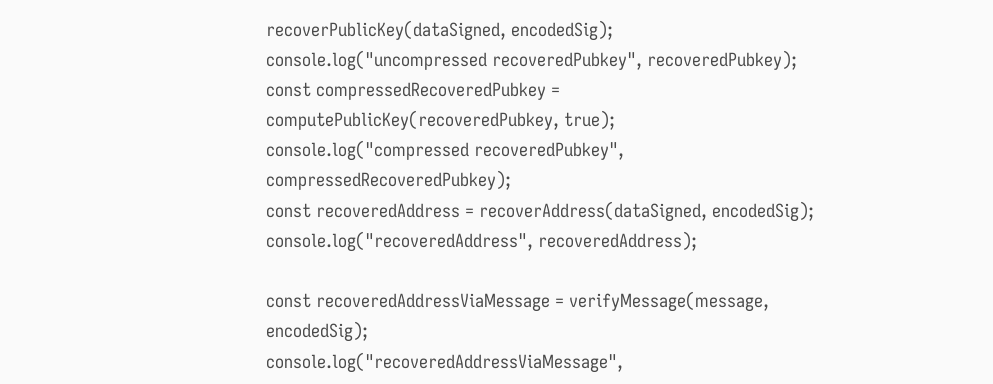recoverPublicKey(dataSigned, encodedSig);
console.log("uncompressed recoveredPubkey", recoveredPubkey);
const compressedRecoveredPubkey = computePublicKey(recoveredPubkey, true);
console.log("compressed recoveredPubkey", compressedRecoveredPubkey);
const recoveredAddress = recoverAddress(dataSigned, encodedSig);
console.log("recoveredAddress", recoveredAddress);

const recoveredAddressViaMessage = verifyMessage(message, encodedSig);
console.log("recoveredAddressViaMessage",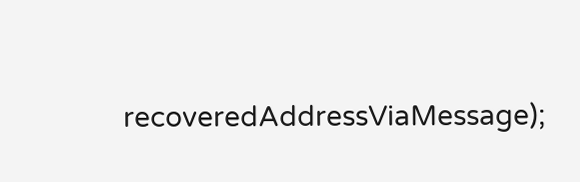recoveredAddressViaMessage);